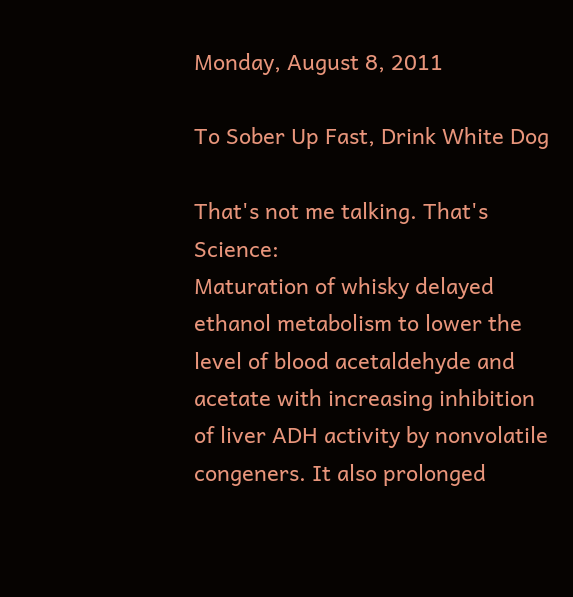Monday, August 8, 2011

To Sober Up Fast, Drink White Dog

That's not me talking. That's Science:
Maturation of whisky delayed ethanol metabolism to lower the level of blood acetaldehyde and acetate with increasing inhibition of liver ADH activity by nonvolatile congeners. It also prolonged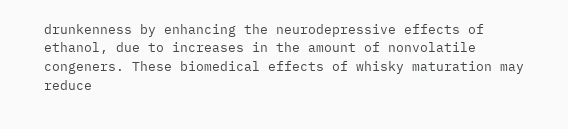drunkenness by enhancing the neurodepressive effects of ethanol, due to increases in the amount of nonvolatile congeners. These biomedical effects of whisky maturation may reduce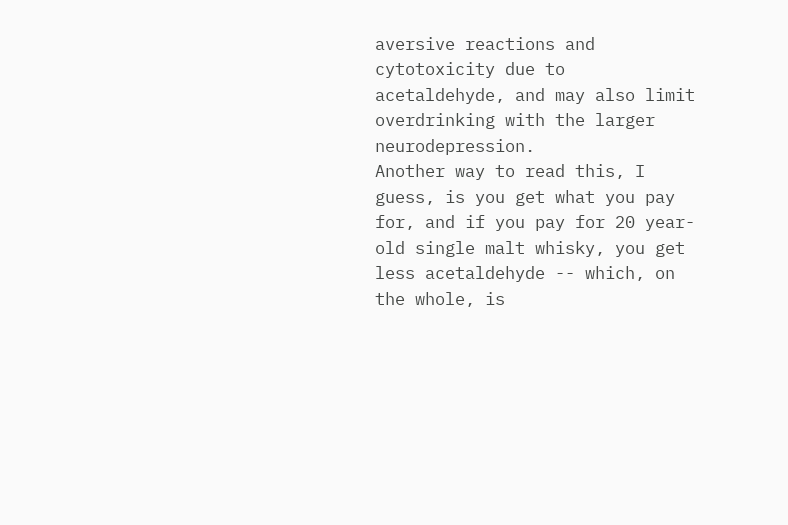aversive reactions and cytotoxicity due to acetaldehyde, and may also limit overdrinking with the larger neurodepression.
Another way to read this, I guess, is you get what you pay for, and if you pay for 20 year-old single malt whisky, you get less acetaldehyde -- which, on the whole, is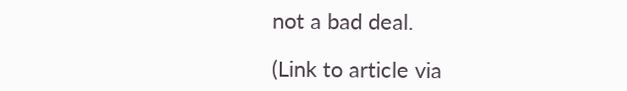not a bad deal.

(Link to article via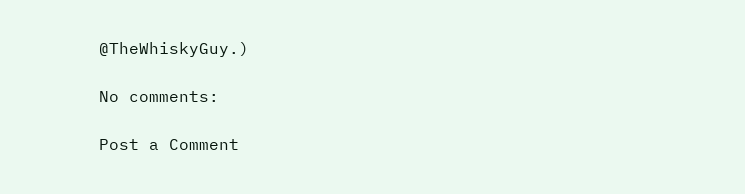@TheWhiskyGuy.)

No comments:

Post a Comment